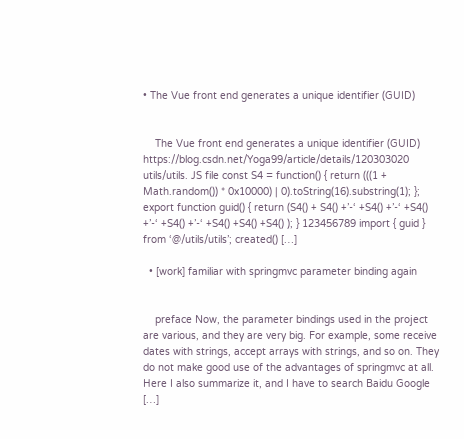• The Vue front end generates a unique identifier (GUID)


    The Vue front end generates a unique identifier (GUID) https://blog.csdn.net/Yoga99/article/details/120303020 utils/utils. JS file const S4 = function() { return (((1 + Math.random()) * 0x10000) | 0).toString(16).substring(1); }; export function guid() { return (S4() + S4() +’-‘ +S4() +’-‘ +S4() +’-‘ +S4() +’-‘ +S4() +S4() +S4() ); } 123456789 import { guid } from ‘@/utils/utils’; created() […]

  • [work] familiar with springmvc parameter binding again


    preface Now, the parameter bindings used in the project are various, and they are very big. For example, some receive dates with strings, accept arrays with strings, and so on. They do not make good use of the advantages of springmvc at all. Here I also summarize it, and I have to search Baidu Google […]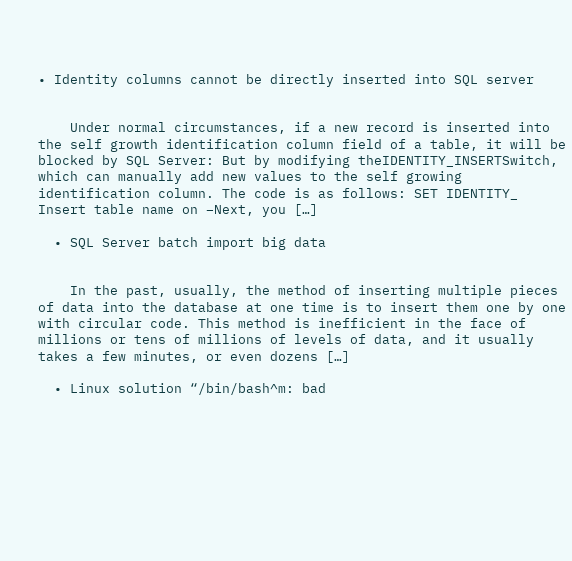• Identity columns cannot be directly inserted into SQL server


    Under normal circumstances, if a new record is inserted into the self growth identification column field of a table, it will be blocked by SQL Server: But by modifying theIDENTITY_INSERTSwitch, which can manually add new values to the self growing identification column. The code is as follows: SET IDENTITY_ Insert table name on –Next, you […]

  • SQL Server batch import big data


    In the past, usually, the method of inserting multiple pieces of data into the database at one time is to insert them one by one with circular code. This method is inefficient in the face of millions or tens of millions of levels of data, and it usually takes a few minutes, or even dozens […]

  • Linux solution “/bin/bash^m: bad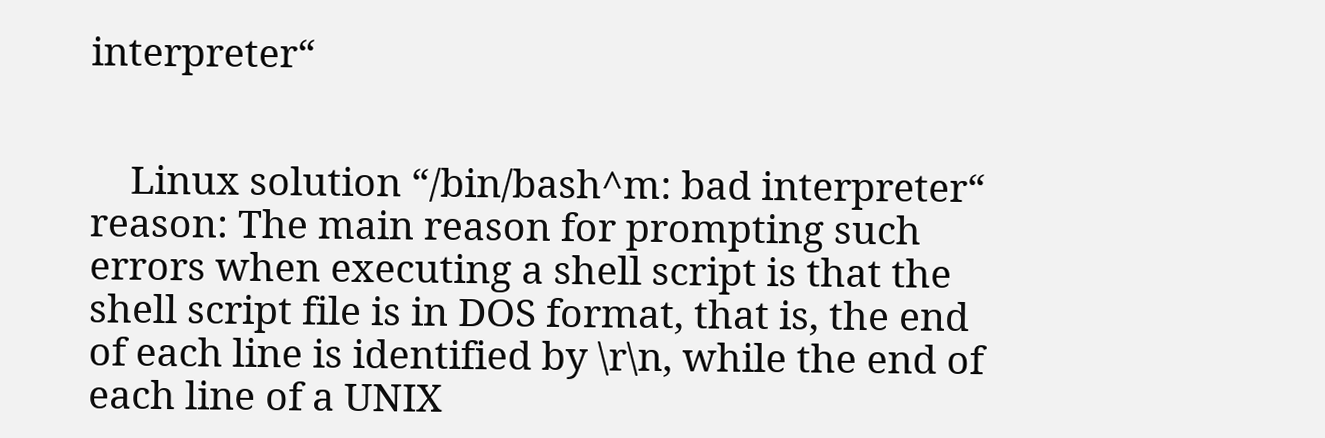interpreter“


    Linux solution “/bin/bash^m: bad interpreter“ reason: The main reason for prompting such errors when executing a shell script is that the shell script file is in DOS format, that is, the end of each line is identified by \r\n, while the end of each line of a UNIX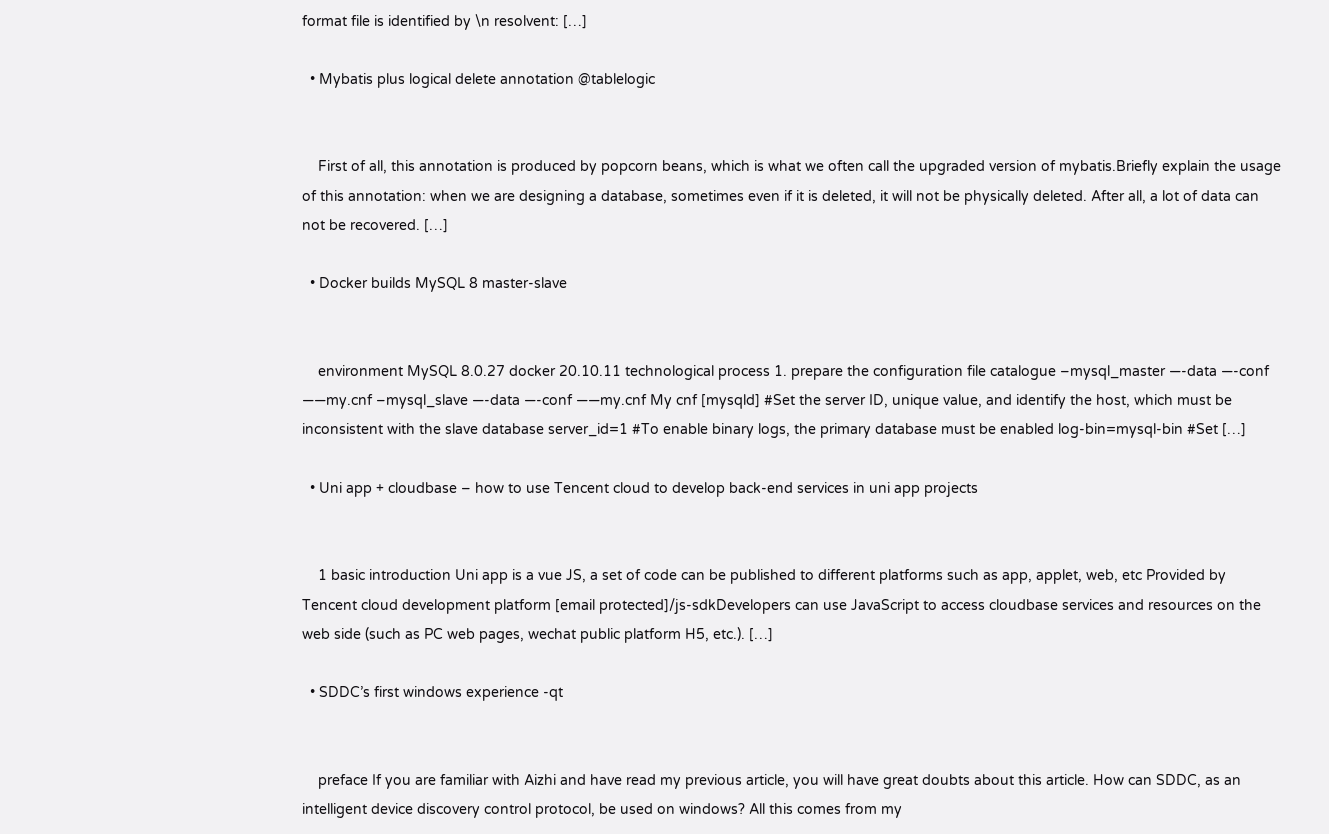format file is identified by \n resolvent: […]

  • Mybatis plus logical delete annotation @tablelogic


    First of all, this annotation is produced by popcorn beans, which is what we often call the upgraded version of mybatis.Briefly explain the usage of this annotation: when we are designing a database, sometimes even if it is deleted, it will not be physically deleted. After all, a lot of data can not be recovered. […]

  • Docker builds MySQL 8 master-slave


    environment MySQL 8.0.27 docker 20.10.11 technological process 1. prepare the configuration file catalogue –mysql_master —-data —-conf ——my.cnf –mysql_slave —-data —-conf ——my.cnf My cnf [mysqld] #Set the server ID, unique value, and identify the host, which must be inconsistent with the slave database server_id=1 #To enable binary logs, the primary database must be enabled log-bin=mysql-bin #Set […]

  • Uni app + cloudbase – how to use Tencent cloud to develop back-end services in uni app projects


    1 basic introduction Uni app is a vue JS, a set of code can be published to different platforms such as app, applet, web, etc Provided by Tencent cloud development platform [email protected]/js-sdkDevelopers can use JavaScript to access cloudbase services and resources on the web side (such as PC web pages, wechat public platform H5, etc.). […]

  • SDDC’s first windows experience -qt


    preface If you are familiar with Aizhi and have read my previous article, you will have great doubts about this article. How can SDDC, as an intelligent device discovery control protocol, be used on windows? All this comes from my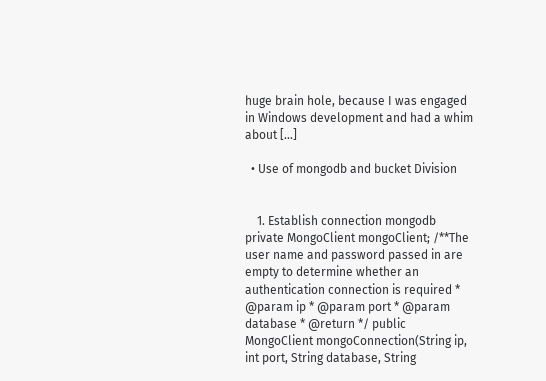huge brain hole, because I was engaged in Windows development and had a whim about […]

  • Use of mongodb and bucket Division


    1. Establish connection mongodb private MongoClient mongoClient; /**The user name and password passed in are empty to determine whether an authentication connection is required * @param ip * @param port * @param database * @return */ public MongoClient mongoConnection(String ip, int port, String database, String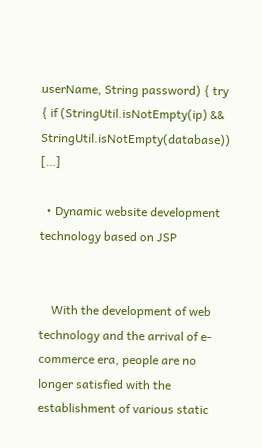userName, String password) { try { if (StringUtil.isNotEmpty(ip) && StringUtil.isNotEmpty(database)) […]

  • Dynamic website development technology based on JSP


    With the development of web technology and the arrival of e-commerce era, people are no longer satisfied with the establishment of various static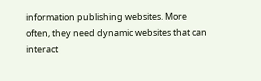information publishing websites. More often, they need dynamic websites that can interact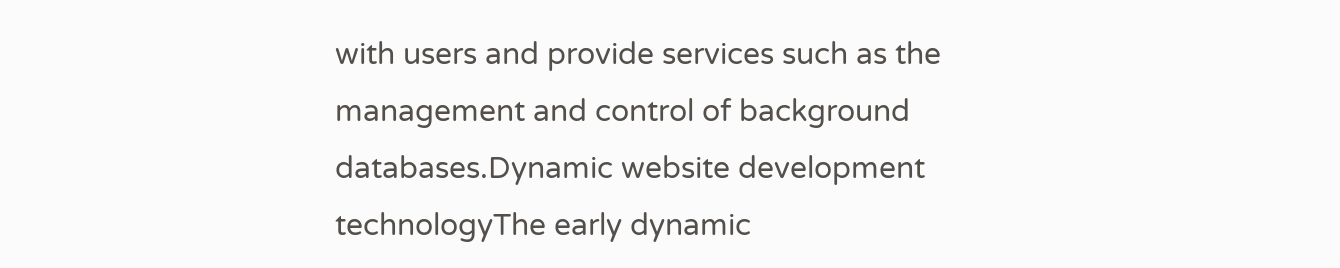with users and provide services such as the management and control of background databases.Dynamic website development technologyThe early dynamic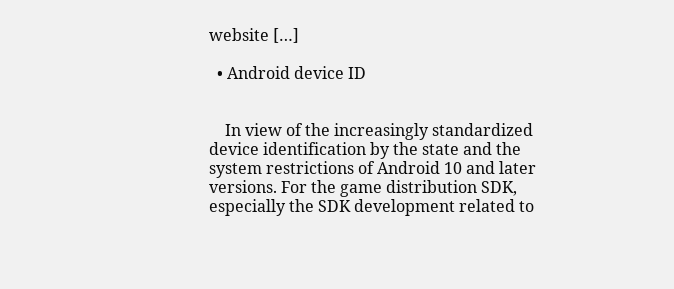website […]

  • Android device ID


    In view of the increasingly standardized device identification by the state and the system restrictions of Android 10 and later versions. For the game distribution SDK, especially the SDK development related to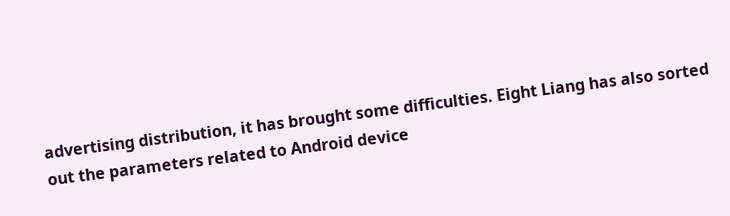advertising distribution, it has brought some difficulties. Eight Liang has also sorted out the parameters related to Android device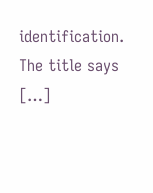identification. The title says […]